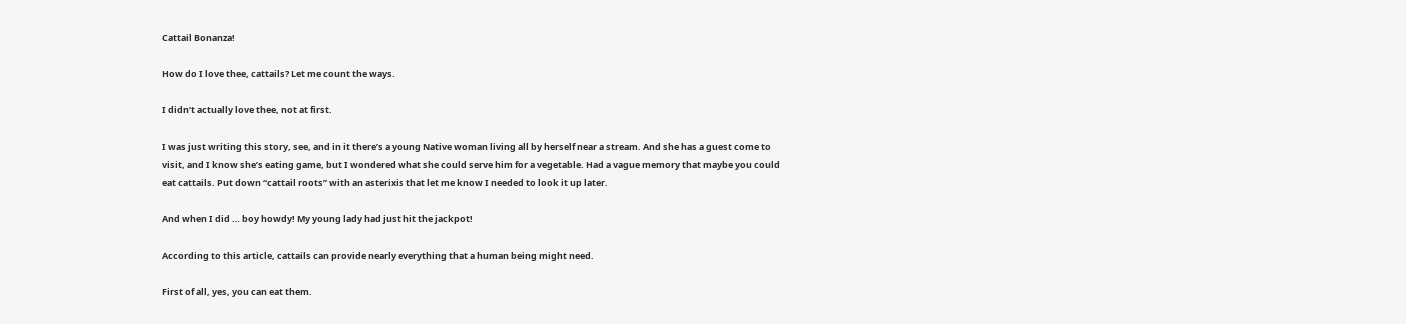Cattail Bonanza!

How do I love thee, cattails? Let me count the ways.

I didn’t actually love thee, not at first.

I was just writing this story, see, and in it there’s a young Native woman living all by herself near a stream. And she has a guest come to visit, and I know she’s eating game, but I wondered what she could serve him for a vegetable. Had a vague memory that maybe you could eat cattails. Put down “cattail roots” with an asterixis that let me know I needed to look it up later.

And when I did … boy howdy! My young lady had just hit the jackpot!

According to this article, cattails can provide nearly everything that a human being might need.

First of all, yes, you can eat them.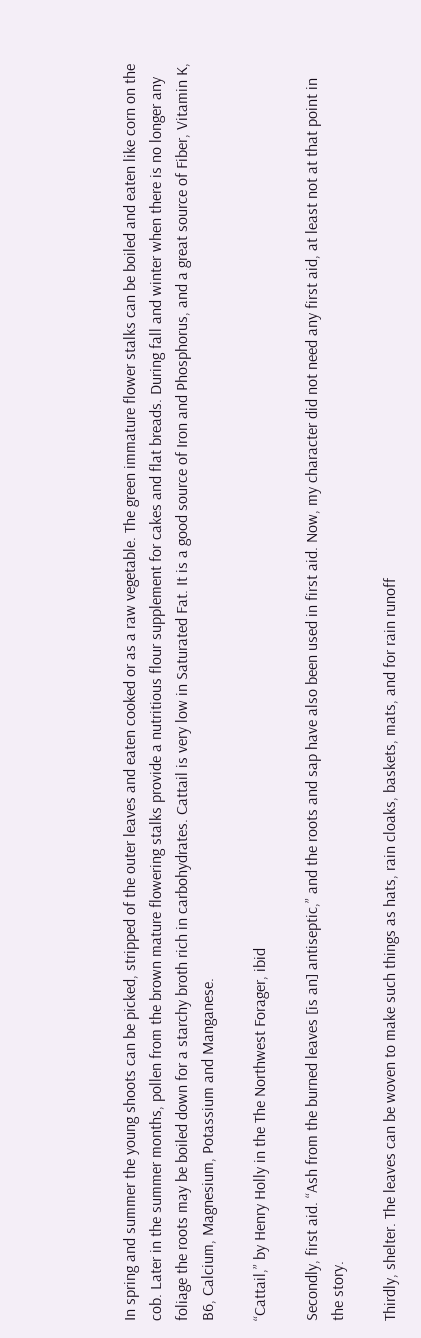In spring and summer the young shoots can be picked, stripped of the outer leaves and eaten cooked or as a raw vegetable. The green immature flower stalks can be boiled and eaten like corn on the cob. Later in the summer months, pollen from the brown mature flowering stalks provide a nutritious flour supplement for cakes and flat breads. During fall and winter when there is no longer any foliage the roots may be boiled down for a starchy broth rich in carbohydrates. Cattail is very low in Saturated Fat. It is a good source of Iron and Phosphorus, and a great source of Fiber, Vitamin K, B6, Calcium, Magnesium, Potassium and Manganese.

“Cattail,” by Henry Holly in the The Northwest Forager, ibid

Secondly, first aid. “Ash from the burned leaves [is an] antiseptic,” and the roots and sap have also been used in first aid. Now, my character did not need any first aid, at least not at that point in the story.

Thirdly, shelter. The leaves can be woven to make such things as hats, rain cloaks, baskets, mats, and for rain runoff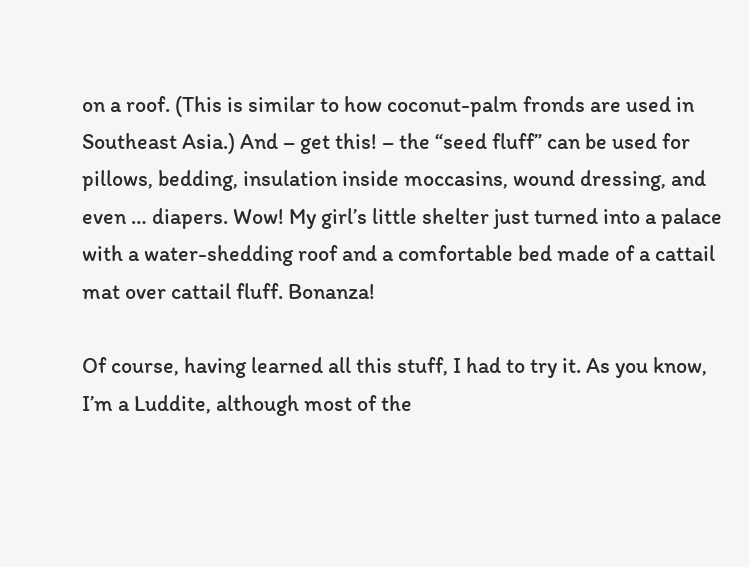on a roof. (This is similar to how coconut-palm fronds are used in Southeast Asia.) And – get this! – the “seed fluff” can be used for pillows, bedding, insulation inside moccasins, wound dressing, and even … diapers. Wow! My girl’s little shelter just turned into a palace with a water-shedding roof and a comfortable bed made of a cattail mat over cattail fluff. Bonanza!

Of course, having learned all this stuff, I had to try it. As you know, I’m a Luddite, although most of the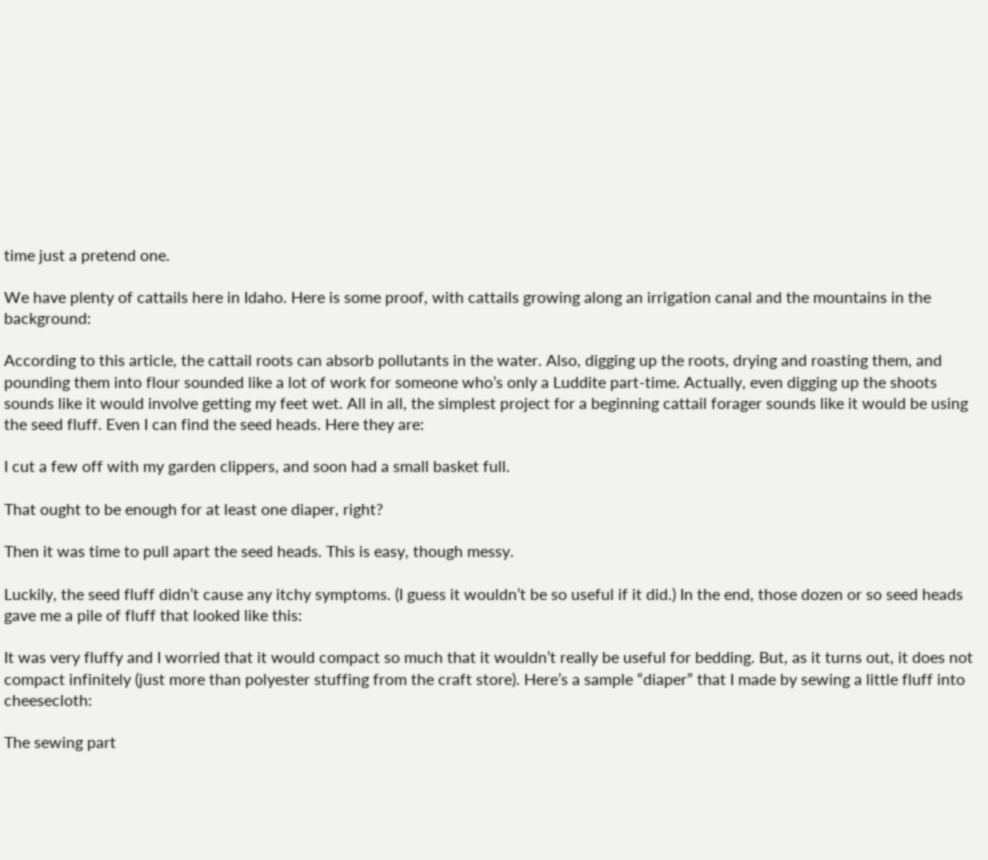time just a pretend one.

We have plenty of cattails here in Idaho. Here is some proof, with cattails growing along an irrigation canal and the mountains in the background:

According to this article, the cattail roots can absorb pollutants in the water. Also, digging up the roots, drying and roasting them, and pounding them into flour sounded like a lot of work for someone who’s only a Luddite part-time. Actually, even digging up the shoots sounds like it would involve getting my feet wet. All in all, the simplest project for a beginning cattail forager sounds like it would be using the seed fluff. Even I can find the seed heads. Here they are:

I cut a few off with my garden clippers, and soon had a small basket full.

That ought to be enough for at least one diaper, right?

Then it was time to pull apart the seed heads. This is easy, though messy.

Luckily, the seed fluff didn’t cause any itchy symptoms. (I guess it wouldn’t be so useful if it did.) In the end, those dozen or so seed heads gave me a pile of fluff that looked like this:

It was very fluffy and I worried that it would compact so much that it wouldn’t really be useful for bedding. But, as it turns out, it does not compact infinitely (just more than polyester stuffing from the craft store). Here’s a sample “diaper” that I made by sewing a little fluff into cheesecloth:

The sewing part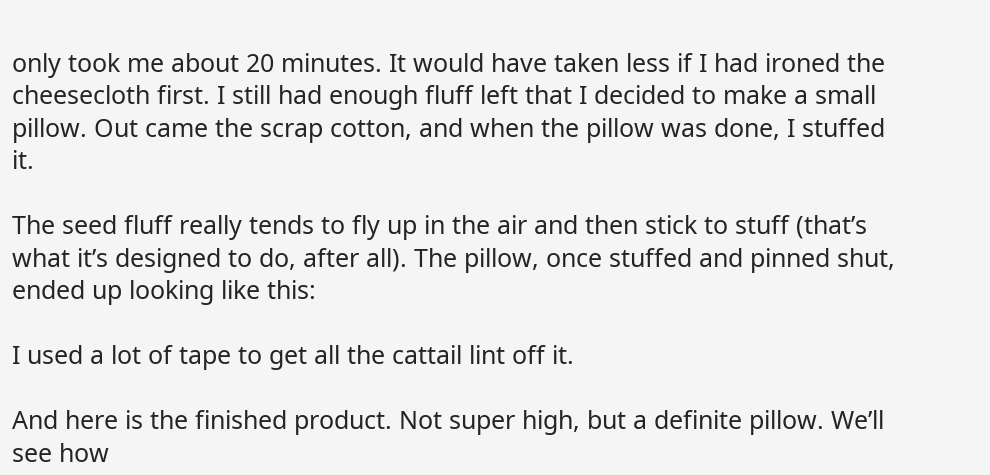only took me about 20 minutes. It would have taken less if I had ironed the cheesecloth first. I still had enough fluff left that I decided to make a small pillow. Out came the scrap cotton, and when the pillow was done, I stuffed it.

The seed fluff really tends to fly up in the air and then stick to stuff (that’s what it’s designed to do, after all). The pillow, once stuffed and pinned shut, ended up looking like this:

I used a lot of tape to get all the cattail lint off it.

And here is the finished product. Not super high, but a definite pillow. We’ll see how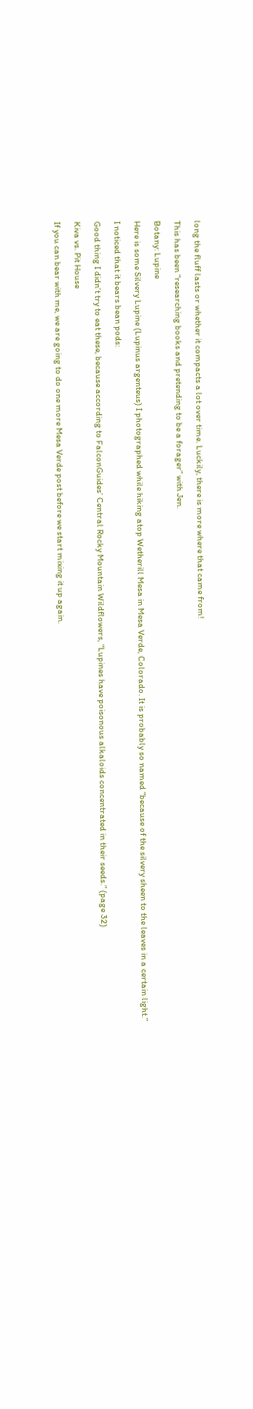long the fluff lasts or whether it compacts a lot over time. Luckily, there is more where that came from!

This has been “researching books and pretending to be a forager” with Jen.

Botany: Lupine

Here is some Silvery Lupine (Lupinus argenteus) I photographed while hiking atop Wetherill Mesa in Mesa Verde, Colorado. It is probably so named “because of the silvery sheen to the leaves in a certain light.”

I noticed that it bears bean pods:

Good thing I didn’t try to eat these, because according to FalconGuides’ Central Rocky Mountain Wildflowers, “Lupines have poisonous alkaloids concentrated in their seeds.” (page 32)

Kiva vs. Pit House

If you can bear with me, we are going to do one more Mesa Verde post before we start mixing it up again.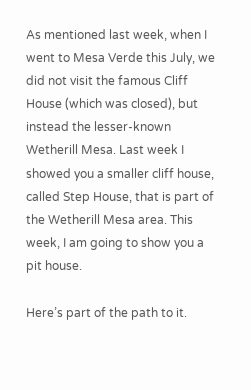As mentioned last week, when I went to Mesa Verde this July, we did not visit the famous Cliff House (which was closed), but instead the lesser-known Wetherill Mesa. Last week I showed you a smaller cliff house, called Step House, that is part of the Wetherill Mesa area. This week, I am going to show you a pit house.

Here’s part of the path to it.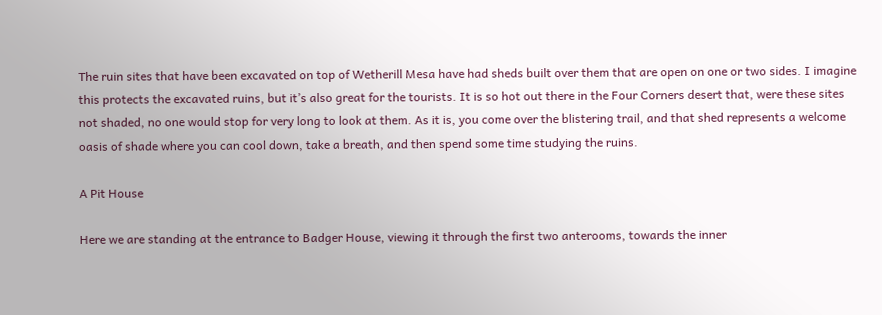The ruin sites that have been excavated on top of Wetherill Mesa have had sheds built over them that are open on one or two sides. I imagine this protects the excavated ruins, but it’s also great for the tourists. It is so hot out there in the Four Corners desert that, were these sites not shaded, no one would stop for very long to look at them. As it is, you come over the blistering trail, and that shed represents a welcome oasis of shade where you can cool down, take a breath, and then spend some time studying the ruins.

A Pit House

Here we are standing at the entrance to Badger House, viewing it through the first two anterooms, towards the inner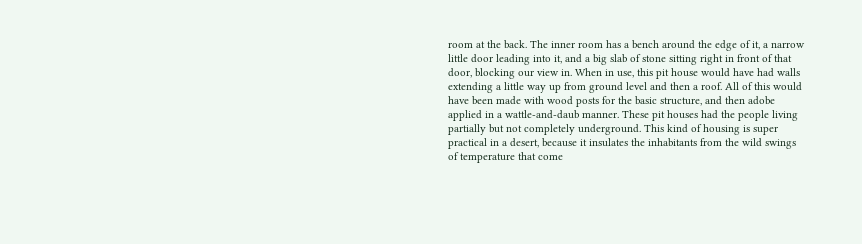room at the back. The inner room has a bench around the edge of it, a narrow little door leading into it, and a big slab of stone sitting right in front of that door, blocking our view in. When in use, this pit house would have had walls extending a little way up from ground level and then a roof. All of this would have been made with wood posts for the basic structure, and then adobe applied in a wattle-and-daub manner. These pit houses had the people living partially but not completely underground. This kind of housing is super practical in a desert, because it insulates the inhabitants from the wild swings of temperature that come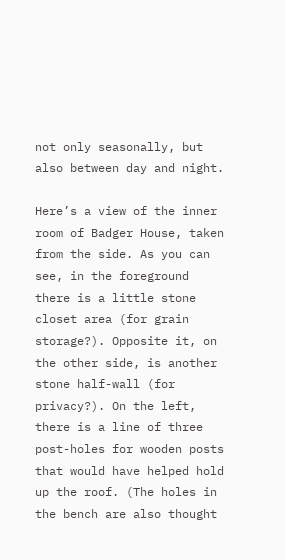not only seasonally, but also between day and night.

Here’s a view of the inner room of Badger House, taken from the side. As you can see, in the foreground there is a little stone closet area (for grain storage?). Opposite it, on the other side, is another stone half-wall (for privacy?). On the left, there is a line of three post-holes for wooden posts that would have helped hold up the roof. (The holes in the bench are also thought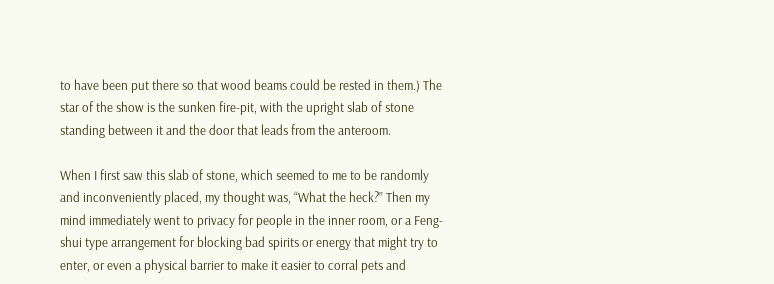to have been put there so that wood beams could be rested in them.) The star of the show is the sunken fire-pit, with the upright slab of stone standing between it and the door that leads from the anteroom.

When I first saw this slab of stone, which seemed to me to be randomly and inconveniently placed, my thought was, “What the heck?” Then my mind immediately went to privacy for people in the inner room, or a Feng-shui type arrangement for blocking bad spirits or energy that might try to enter, or even a physical barrier to make it easier to corral pets and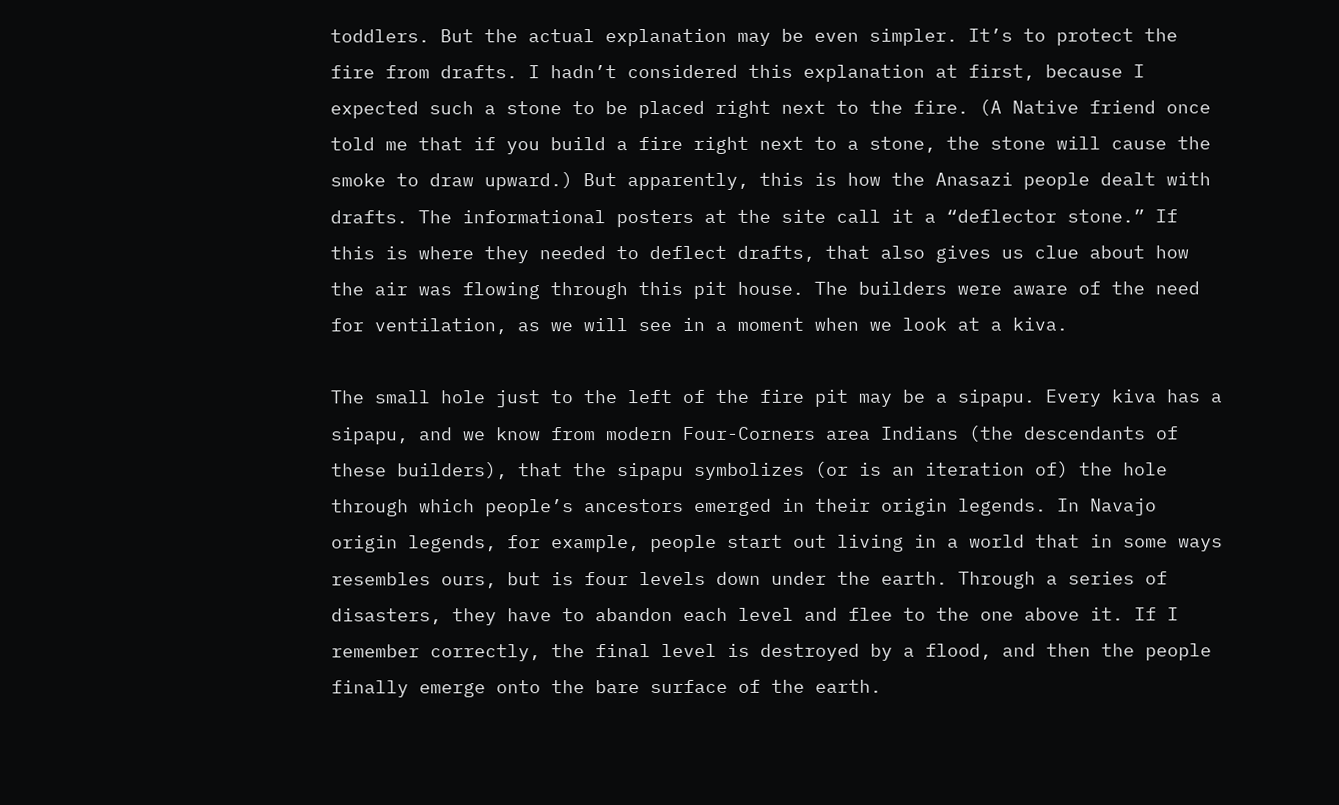toddlers. But the actual explanation may be even simpler. It’s to protect the fire from drafts. I hadn’t considered this explanation at first, because I expected such a stone to be placed right next to the fire. (A Native friend once told me that if you build a fire right next to a stone, the stone will cause the smoke to draw upward.) But apparently, this is how the Anasazi people dealt with drafts. The informational posters at the site call it a “deflector stone.” If this is where they needed to deflect drafts, that also gives us clue about how the air was flowing through this pit house. The builders were aware of the need for ventilation, as we will see in a moment when we look at a kiva.

The small hole just to the left of the fire pit may be a sipapu. Every kiva has a sipapu, and we know from modern Four-Corners area Indians (the descendants of these builders), that the sipapu symbolizes (or is an iteration of) the hole through which people’s ancestors emerged in their origin legends. In Navajo origin legends, for example, people start out living in a world that in some ways resembles ours, but is four levels down under the earth. Through a series of disasters, they have to abandon each level and flee to the one above it. If I remember correctly, the final level is destroyed by a flood, and then the people finally emerge onto the bare surface of the earth.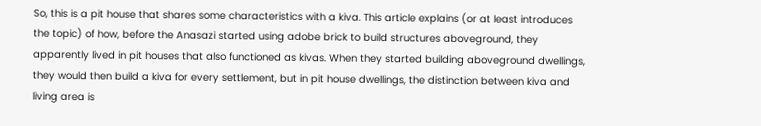So, this is a pit house that shares some characteristics with a kiva. This article explains (or at least introduces the topic) of how, before the Anasazi started using adobe brick to build structures aboveground, they apparently lived in pit houses that also functioned as kivas. When they started building aboveground dwellings, they would then build a kiva for every settlement, but in pit house dwellings, the distinction between kiva and living area is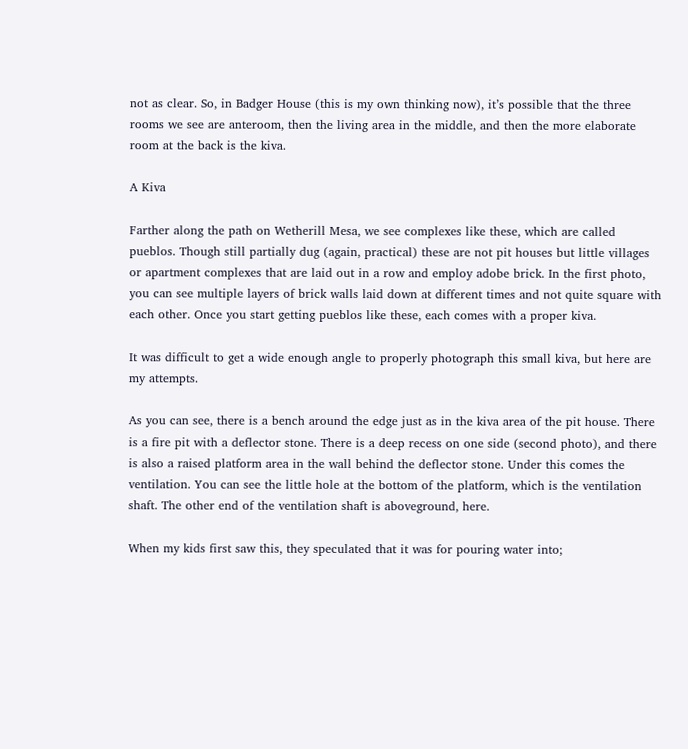not as clear. So, in Badger House (this is my own thinking now), it’s possible that the three rooms we see are anteroom, then the living area in the middle, and then the more elaborate room at the back is the kiva.

A Kiva

Farther along the path on Wetherill Mesa, we see complexes like these, which are called pueblos. Though still partially dug (again, practical) these are not pit houses but little villages or apartment complexes that are laid out in a row and employ adobe brick. In the first photo, you can see multiple layers of brick walls laid down at different times and not quite square with each other. Once you start getting pueblos like these, each comes with a proper kiva.

It was difficult to get a wide enough angle to properly photograph this small kiva, but here are my attempts.

As you can see, there is a bench around the edge just as in the kiva area of the pit house. There is a fire pit with a deflector stone. There is a deep recess on one side (second photo), and there is also a raised platform area in the wall behind the deflector stone. Under this comes the ventilation. You can see the little hole at the bottom of the platform, which is the ventilation shaft. The other end of the ventilation shaft is aboveground, here.

When my kids first saw this, they speculated that it was for pouring water into;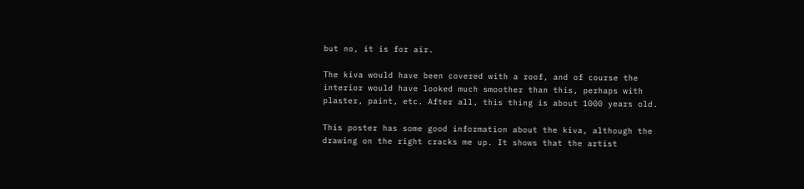but no, it is for air.

The kiva would have been covered with a roof, and of course the interior would have looked much smoother than this, perhaps with plaster, paint, etc. After all, this thing is about 1000 years old.

This poster has some good information about the kiva, although the drawing on the right cracks me up. It shows that the artist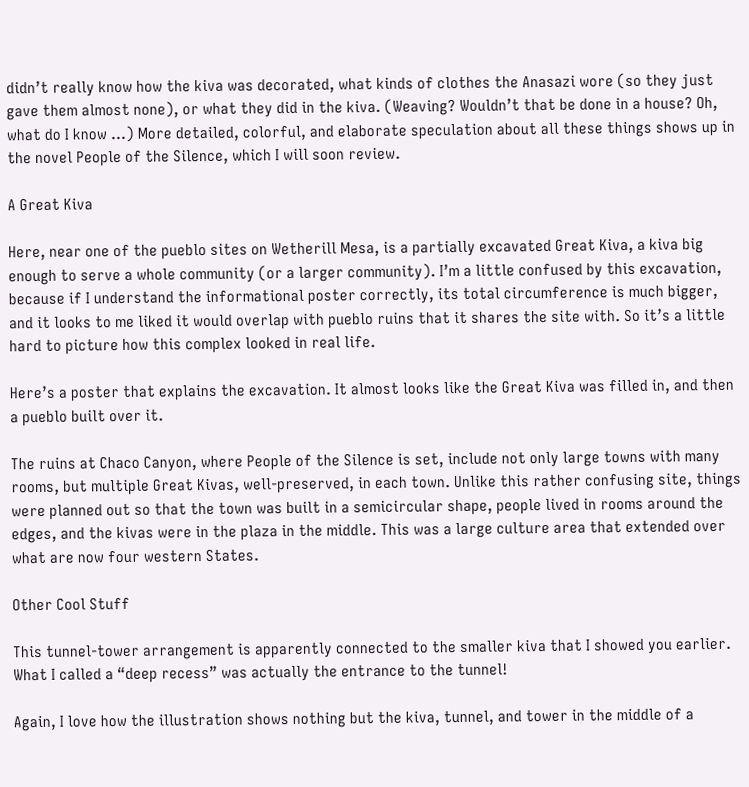didn’t really know how the kiva was decorated, what kinds of clothes the Anasazi wore (so they just gave them almost none), or what they did in the kiva. (Weaving? Wouldn’t that be done in a house? Oh, what do I know …) More detailed, colorful, and elaborate speculation about all these things shows up in the novel People of the Silence, which I will soon review.

A Great Kiva

Here, near one of the pueblo sites on Wetherill Mesa, is a partially excavated Great Kiva, a kiva big enough to serve a whole community (or a larger community). I’m a little confused by this excavation, because if I understand the informational poster correctly, its total circumference is much bigger, and it looks to me liked it would overlap with pueblo ruins that it shares the site with. So it’s a little hard to picture how this complex looked in real life.

Here’s a poster that explains the excavation. It almost looks like the Great Kiva was filled in, and then a pueblo built over it.

The ruins at Chaco Canyon, where People of the Silence is set, include not only large towns with many rooms, but multiple Great Kivas, well-preserved, in each town. Unlike this rather confusing site, things were planned out so that the town was built in a semicircular shape, people lived in rooms around the edges, and the kivas were in the plaza in the middle. This was a large culture area that extended over what are now four western States.

Other Cool Stuff

This tunnel-tower arrangement is apparently connected to the smaller kiva that I showed you earlier. What I called a “deep recess” was actually the entrance to the tunnel!

Again, I love how the illustration shows nothing but the kiva, tunnel, and tower in the middle of a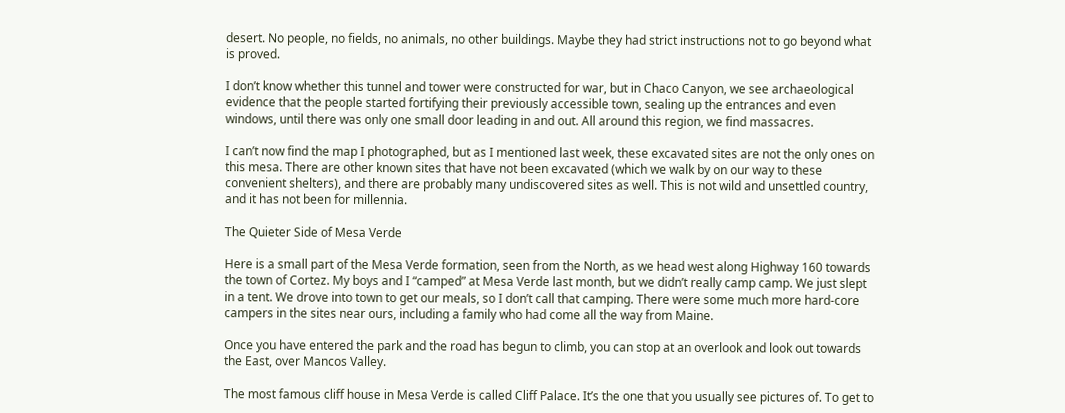desert. No people, no fields, no animals, no other buildings. Maybe they had strict instructions not to go beyond what is proved.

I don’t know whether this tunnel and tower were constructed for war, but in Chaco Canyon, we see archaeological evidence that the people started fortifying their previously accessible town, sealing up the entrances and even windows, until there was only one small door leading in and out. All around this region, we find massacres.

I can’t now find the map I photographed, but as I mentioned last week, these excavated sites are not the only ones on this mesa. There are other known sites that have not been excavated (which we walk by on our way to these convenient shelters), and there are probably many undiscovered sites as well. This is not wild and unsettled country, and it has not been for millennia.

The Quieter Side of Mesa Verde

Here is a small part of the Mesa Verde formation, seen from the North, as we head west along Highway 160 towards the town of Cortez. My boys and I “camped” at Mesa Verde last month, but we didn’t really camp camp. We just slept in a tent. We drove into town to get our meals, so I don’t call that camping. There were some much more hard-core campers in the sites near ours, including a family who had come all the way from Maine.

Once you have entered the park and the road has begun to climb, you can stop at an overlook and look out towards the East, over Mancos Valley.

The most famous cliff house in Mesa Verde is called Cliff Palace. It’s the one that you usually see pictures of. To get to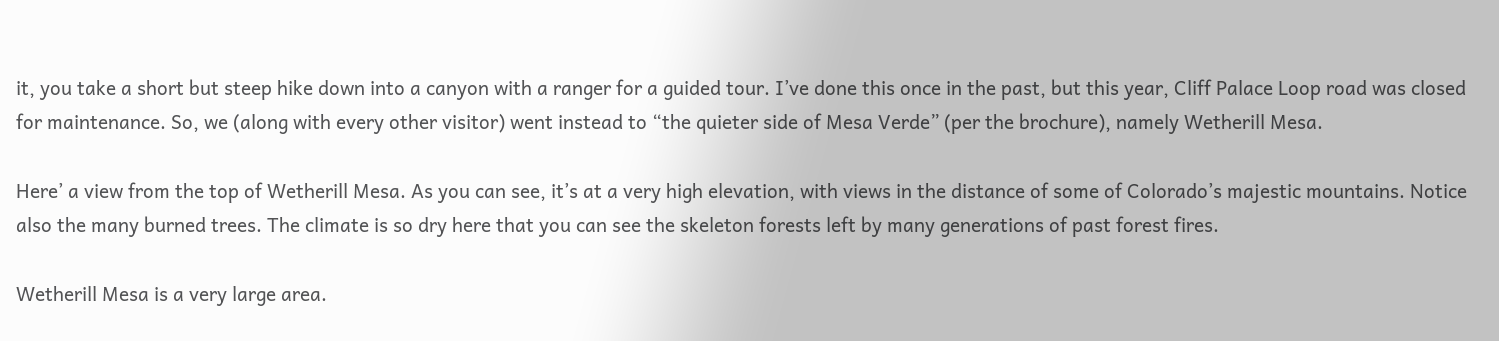it, you take a short but steep hike down into a canyon with a ranger for a guided tour. I’ve done this once in the past, but this year, Cliff Palace Loop road was closed for maintenance. So, we (along with every other visitor) went instead to “the quieter side of Mesa Verde” (per the brochure), namely Wetherill Mesa.

Here’ a view from the top of Wetherill Mesa. As you can see, it’s at a very high elevation, with views in the distance of some of Colorado’s majestic mountains. Notice also the many burned trees. The climate is so dry here that you can see the skeleton forests left by many generations of past forest fires.

Wetherill Mesa is a very large area.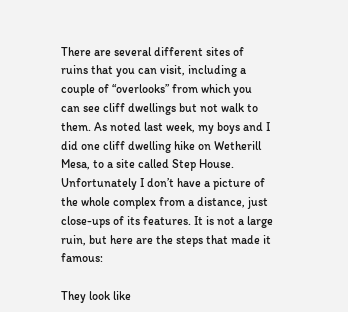There are several different sites of ruins that you can visit, including a couple of “overlooks” from which you can see cliff dwellings but not walk to them. As noted last week, my boys and I did one cliff dwelling hike on Wetherill Mesa, to a site called Step House. Unfortunately I don’t have a picture of the whole complex from a distance, just close-ups of its features. It is not a large ruin, but here are the steps that made it famous:

They look like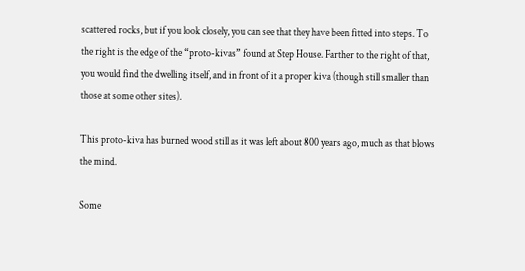scattered rocks, but if you look closely, you can see that they have been fitted into steps. To the right is the edge of the “proto-kivas” found at Step House. Farther to the right of that, you would find the dwelling itself, and in front of it a proper kiva (though still smaller than those at some other sites).

This proto-kiva has burned wood still as it was left about 800 years ago, much as that blows the mind.

Some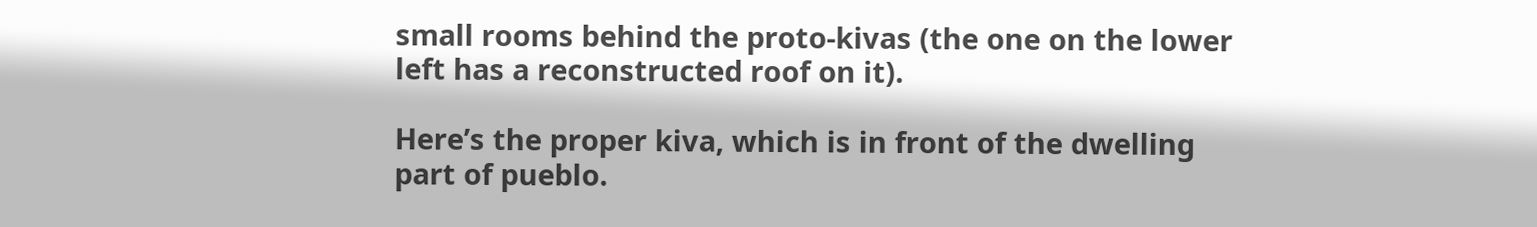small rooms behind the proto-kivas (the one on the lower left has a reconstructed roof on it).

Here’s the proper kiva, which is in front of the dwelling part of pueblo.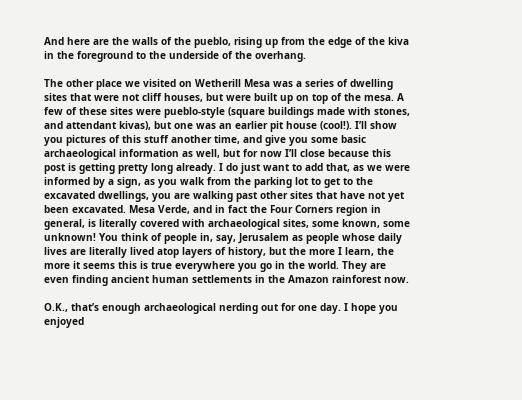And here are the walls of the pueblo, rising up from the edge of the kiva in the foreground to the underside of the overhang.

The other place we visited on Wetherill Mesa was a series of dwelling sites that were not cliff houses, but were built up on top of the mesa. A few of these sites were pueblo-style (square buildings made with stones, and attendant kivas), but one was an earlier pit house (cool!). I’ll show you pictures of this stuff another time, and give you some basic archaeological information as well, but for now I’ll close because this post is getting pretty long already. I do just want to add that, as we were informed by a sign, as you walk from the parking lot to get to the excavated dwellings, you are walking past other sites that have not yet been excavated. Mesa Verde, and in fact the Four Corners region in general, is literally covered with archaeological sites, some known, some unknown! You think of people in, say, Jerusalem as people whose daily lives are literally lived atop layers of history, but the more I learn, the more it seems this is true everywhere you go in the world. They are even finding ancient human settlements in the Amazon rainforest now.

O.K., that’s enough archaeological nerding out for one day. I hope you enjoyed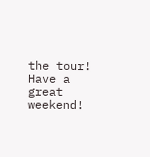the tour! Have a great weekend!